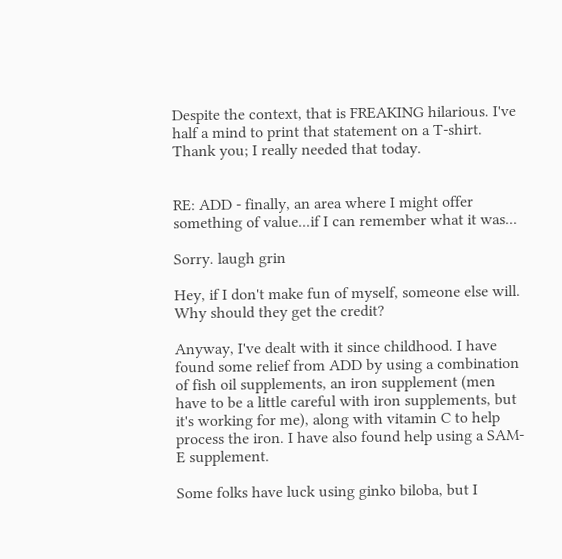Despite the context, that is FREAKING hilarious. I've half a mind to print that statement on a T-shirt. Thank you; I really needed that today.


RE: ADD - finally, an area where I might offer something of value...if I can remember what it was...

Sorry. laugh grin

Hey, if I don't make fun of myself, someone else will. Why should they get the credit?

Anyway, I've dealt with it since childhood. I have found some relief from ADD by using a combination of fish oil supplements, an iron supplement (men have to be a little careful with iron supplements, but it's working for me), along with vitamin C to help process the iron. I have also found help using a SAM-E supplement.

Some folks have luck using ginko biloba, but I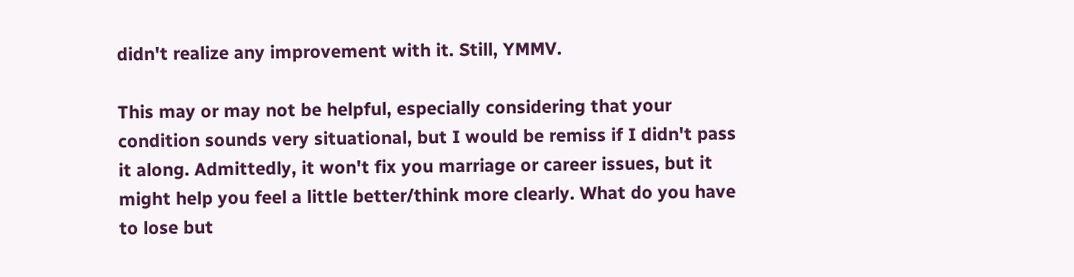didn't realize any improvement with it. Still, YMMV.

This may or may not be helpful, especially considering that your condition sounds very situational, but I would be remiss if I didn't pass it along. Admittedly, it won't fix you marriage or career issues, but it might help you feel a little better/think more clearly. What do you have to lose but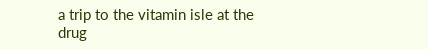a trip to the vitamin isle at the drug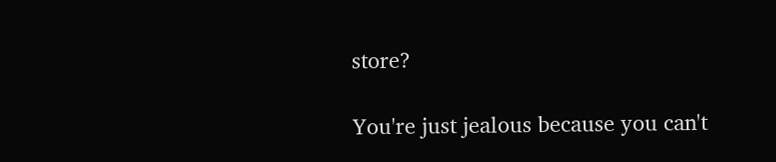store?

You're just jealous because you can't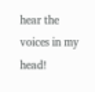hear the voices in my head!